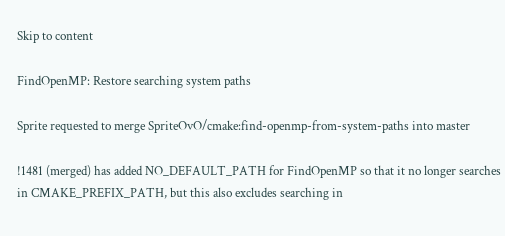Skip to content

FindOpenMP: Restore searching system paths

Sprite requested to merge SpriteOvO/cmake:find-openmp-from-system-paths into master

!1481 (merged) has added NO_DEFAULT_PATH for FindOpenMP so that it no longer searches in CMAKE_PREFIX_PATH, but this also excludes searching in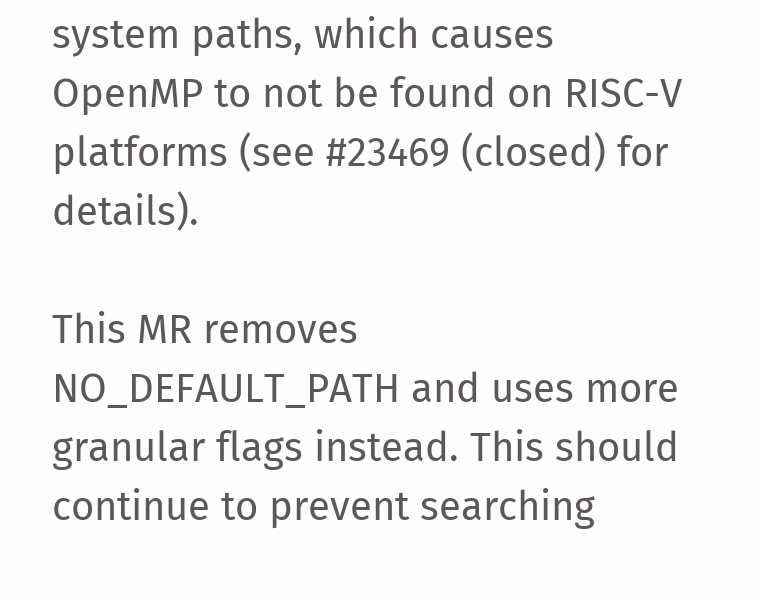system paths, which causes OpenMP to not be found on RISC-V platforms (see #23469 (closed) for details).

This MR removes NO_DEFAULT_PATH and uses more granular flags instead. This should continue to prevent searching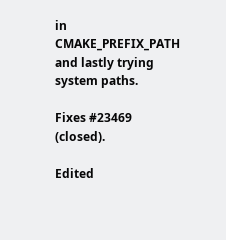in CMAKE_PREFIX_PATH and lastly trying system paths.

Fixes #23469 (closed).

Edited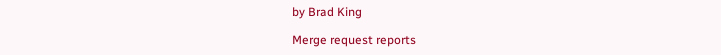by Brad King

Merge request reports